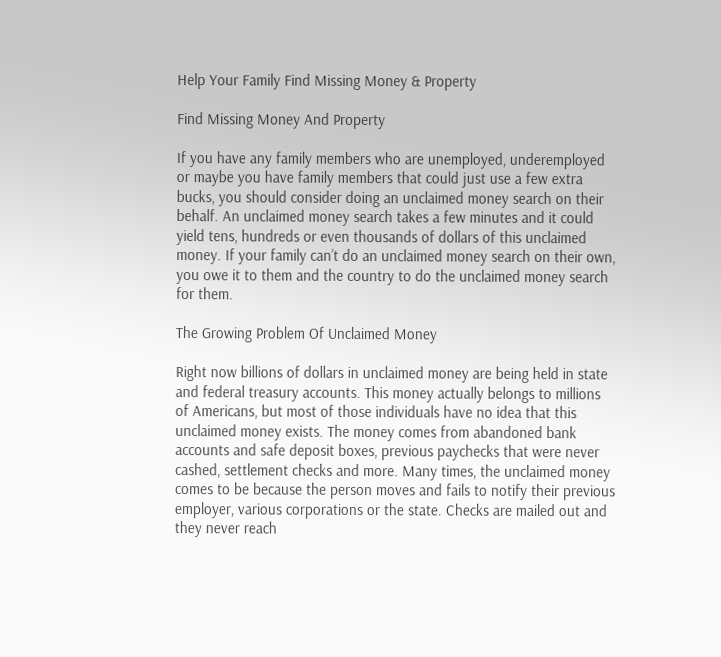Help Your Family Find Missing Money & Property

Find Missing Money And Property

If you have any family members who are unemployed, underemployed or maybe you have family members that could just use a few extra bucks, you should consider doing an unclaimed money search on their behalf. An unclaimed money search takes a few minutes and it could yield tens, hundreds or even thousands of dollars of this unclaimed money. If your family can’t do an unclaimed money search on their own, you owe it to them and the country to do the unclaimed money search for them.

The Growing Problem Of Unclaimed Money

Right now billions of dollars in unclaimed money are being held in state and federal treasury accounts. This money actually belongs to millions of Americans, but most of those individuals have no idea that this unclaimed money exists. The money comes from abandoned bank accounts and safe deposit boxes, previous paychecks that were never cashed, settlement checks and more. Many times, the unclaimed money comes to be because the person moves and fails to notify their previous employer, various corporations or the state. Checks are mailed out and they never reach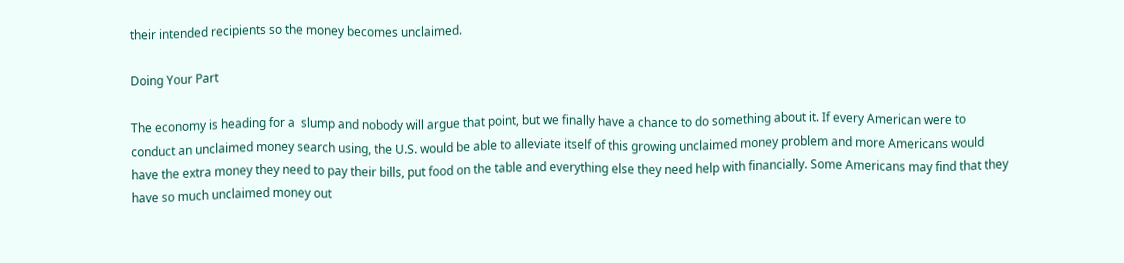their intended recipients so the money becomes unclaimed.

Doing Your Part

The economy is heading for a  slump and nobody will argue that point, but we finally have a chance to do something about it. If every American were to conduct an unclaimed money search using, the U.S. would be able to alleviate itself of this growing unclaimed money problem and more Americans would have the extra money they need to pay their bills, put food on the table and everything else they need help with financially. Some Americans may find that they have so much unclaimed money out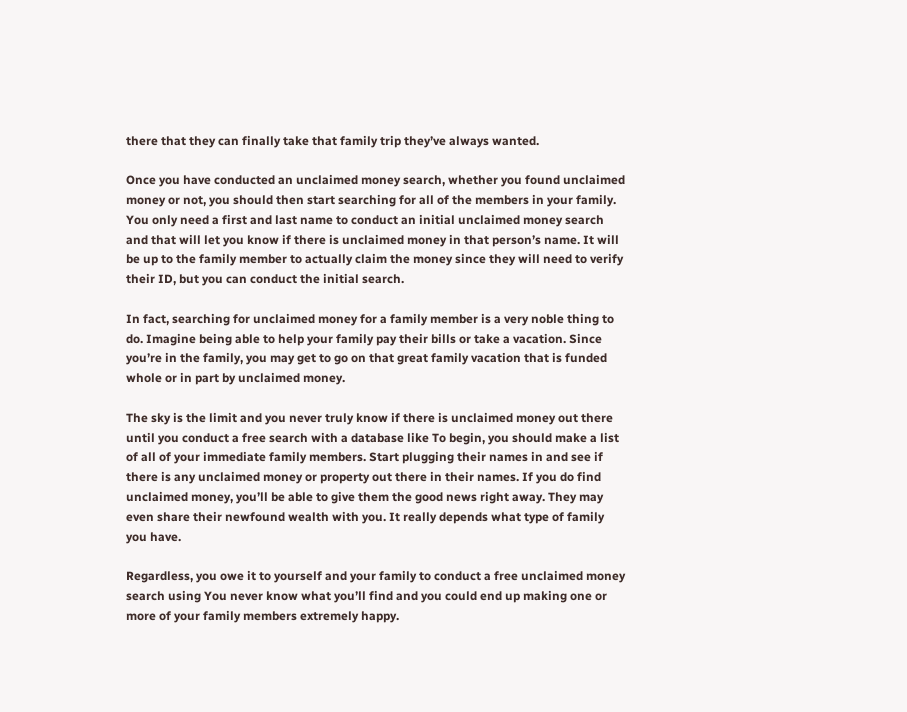there that they can finally take that family trip they’ve always wanted.

Once you have conducted an unclaimed money search, whether you found unclaimed money or not, you should then start searching for all of the members in your family. You only need a first and last name to conduct an initial unclaimed money search and that will let you know if there is unclaimed money in that person’s name. It will be up to the family member to actually claim the money since they will need to verify their ID, but you can conduct the initial search.

In fact, searching for unclaimed money for a family member is a very noble thing to do. Imagine being able to help your family pay their bills or take a vacation. Since you’re in the family, you may get to go on that great family vacation that is funded whole or in part by unclaimed money.

The sky is the limit and you never truly know if there is unclaimed money out there until you conduct a free search with a database like To begin, you should make a list of all of your immediate family members. Start plugging their names in and see if there is any unclaimed money or property out there in their names. If you do find unclaimed money, you’ll be able to give them the good news right away. They may even share their newfound wealth with you. It really depends what type of family you have.

Regardless, you owe it to yourself and your family to conduct a free unclaimed money search using You never know what you’ll find and you could end up making one or more of your family members extremely happy.